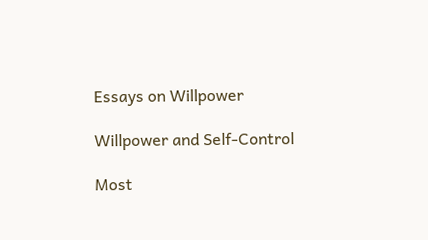Essays on Willpower

Willpower and Self-Control

Most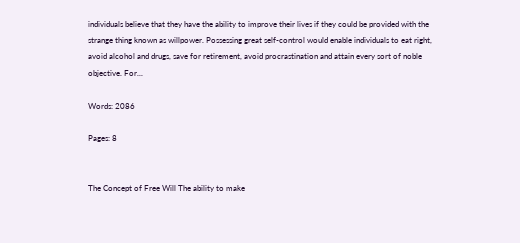individuals believe that they have the ability to improve their lives if they could be provided with the strange thing known as willpower. Possessing great self-control would enable individuals to eat right, avoid alcohol and drugs, save for retirement, avoid procrastination and attain every sort of noble objective. For...

Words: 2086

Pages: 8


The Concept of Free Will The ability to make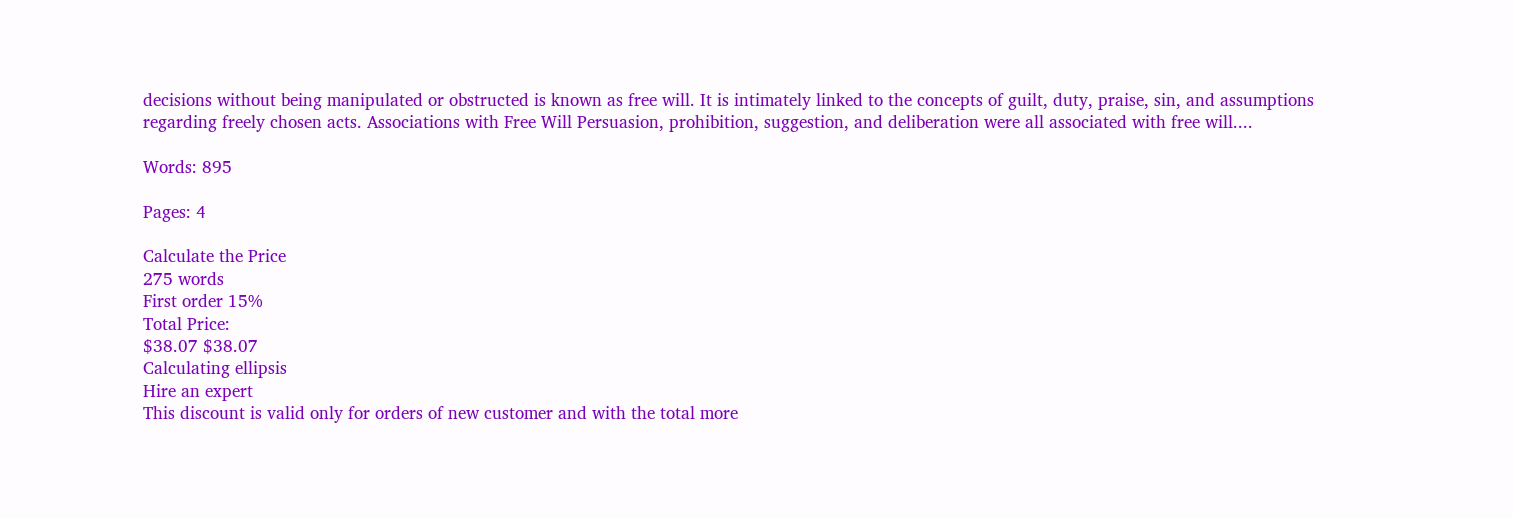decisions without being manipulated or obstructed is known as free will. It is intimately linked to the concepts of guilt, duty, praise, sin, and assumptions regarding freely chosen acts. Associations with Free Will Persuasion, prohibition, suggestion, and deliberation were all associated with free will....

Words: 895

Pages: 4

Calculate the Price
275 words
First order 15%
Total Price:
$38.07 $38.07
Calculating ellipsis
Hire an expert
This discount is valid only for orders of new customer and with the total more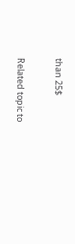than 25$

Related topic to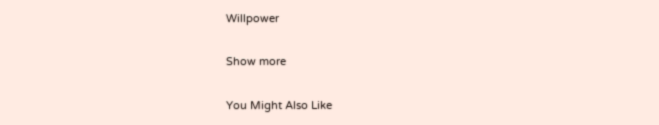Willpower

Show more

You Might Also Like